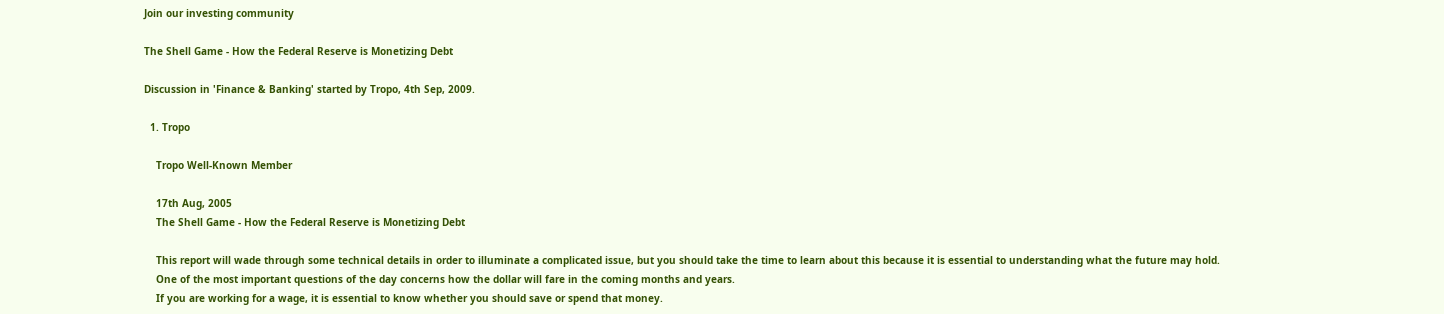Join our investing community

The Shell Game - How the Federal Reserve is Monetizing Debt

Discussion in 'Finance & Banking' started by Tropo, 4th Sep, 2009.

  1. Tropo

    Tropo Well-Known Member

    17th Aug, 2005
    The Shell Game - How the Federal Reserve is Monetizing Debt

    This report will wade through some technical details in order to illuminate a complicated issue, but you should take the time to learn about this because it is essential to understanding what the future may hold.
    One of the most important questions of the day concerns how the dollar will fare in the coming months and years.
    If you are working for a wage, it is essential to know whether you should save or spend that money.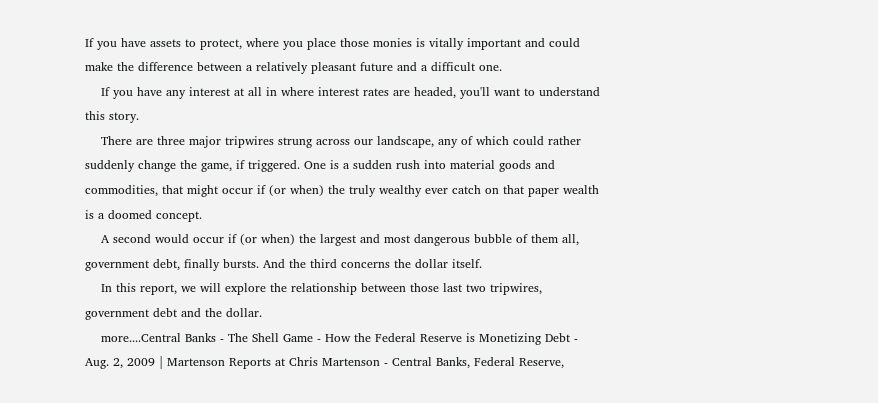If you have assets to protect, where you place those monies is vitally important and could make the difference between a relatively pleasant future and a difficult one.
    If you have any interest at all in where interest rates are headed, you'll want to understand this story.
    There are three major tripwires strung across our landscape, any of which could rather suddenly change the game, if triggered. One is a sudden rush into material goods and commodities, that might occur if (or when) the truly wealthy ever catch on that paper wealth is a doomed concept.
    A second would occur if (or when) the largest and most dangerous bubble of them all, government debt, finally bursts. And the third concerns the dollar itself.
    In this report, we will explore the relationship between those last two tripwires, government debt and the dollar.
    more....Central Banks - The Shell Game - How the Federal Reserve is Monetizing Debt - Aug. 2, 2009 | Martenson Reports at Chris Martenson - Central Banks, Federal Reserve,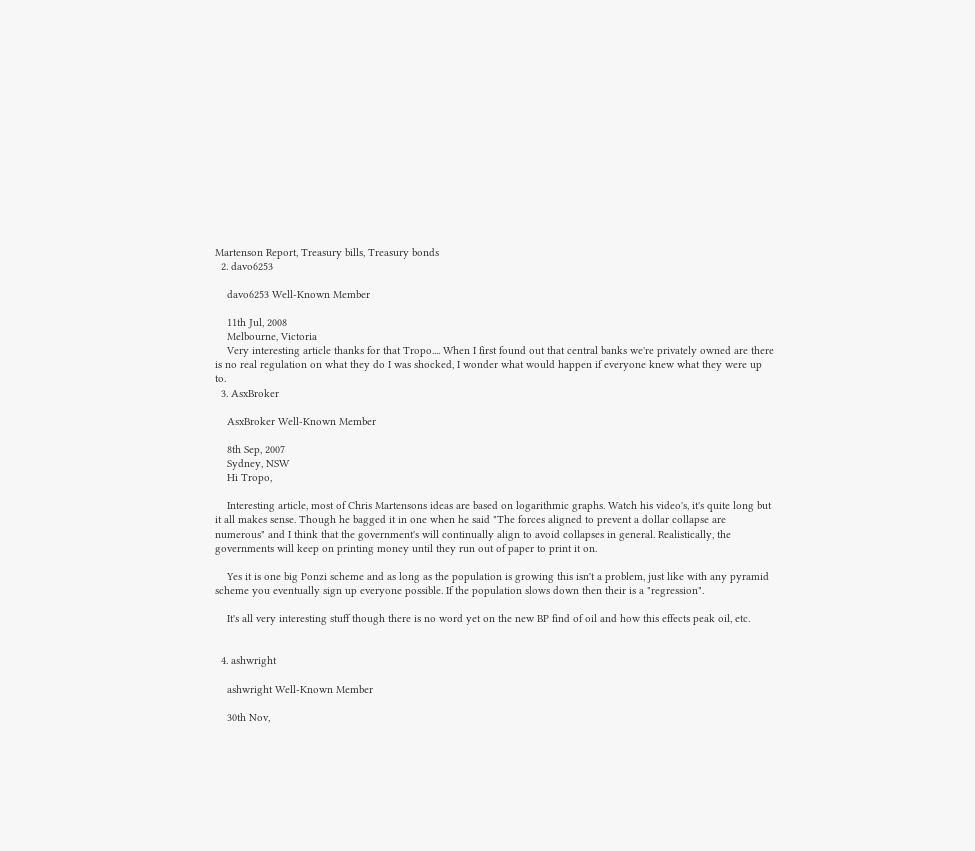Martenson Report, Treasury bills, Treasury bonds
  2. davo6253

    davo6253 Well-Known Member

    11th Jul, 2008
    Melbourne, Victoria
    Very interesting article thanks for that Tropo.... When I first found out that central banks we're privately owned are there is no real regulation on what they do I was shocked, I wonder what would happen if everyone knew what they were up to.
  3. AsxBroker

    AsxBroker Well-Known Member

    8th Sep, 2007
    Sydney, NSW
    Hi Tropo,

    Interesting article, most of Chris Martensons ideas are based on logarithmic graphs. Watch his video's, it's quite long but it all makes sense. Though he bagged it in one when he said "The forces aligned to prevent a dollar collapse are numerous" and I think that the government's will continually align to avoid collapses in general. Realistically, the governments will keep on printing money until they run out of paper to print it on.

    Yes it is one big Ponzi scheme and as long as the population is growing this isn't a problem, just like with any pyramid scheme you eventually sign up everyone possible. If the population slows down then their is a "regression".

    It's all very interesting stuff though there is no word yet on the new BP find of oil and how this effects peak oil, etc.


  4. ashwright

    ashwright Well-Known Member

    30th Nov,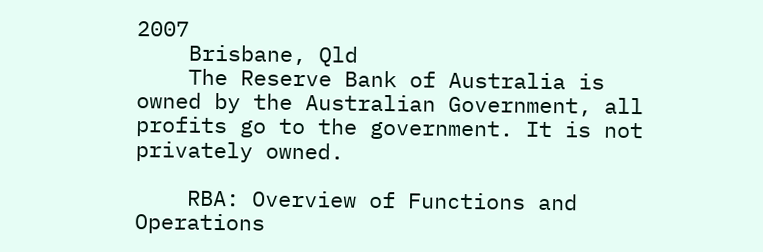2007
    Brisbane, Qld
    The Reserve Bank of Australia is owned by the Australian Government, all profits go to the government. It is not privately owned.

    RBA: Overview of Functions and Operations